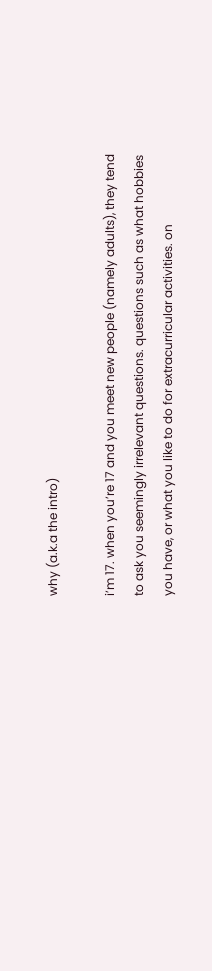why (a.k.a the intro)

i’m 17. when you’re 17 and you meet new people (namely adults), they tend to ask you seemingly irrelevant questions. questions such as what hobbies you have, or what you like to do for extracurricular activities. on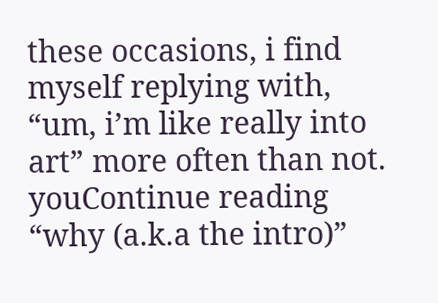these occasions, i find myself replying with, “um, i’m like really into art” more often than not. youContinue reading “why (a.k.a the intro)”